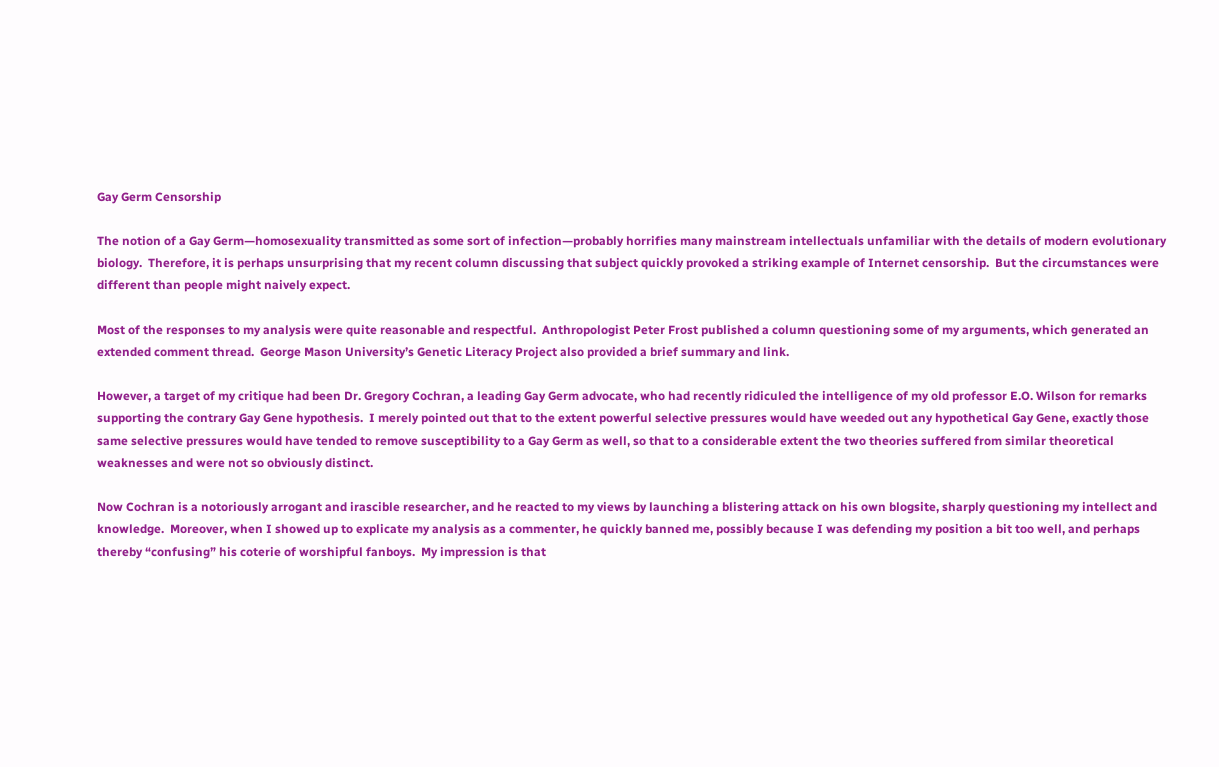Gay Germ Censorship

The notion of a Gay Germ—homosexuality transmitted as some sort of infection—probably horrifies many mainstream intellectuals unfamiliar with the details of modern evolutionary biology.  Therefore, it is perhaps unsurprising that my recent column discussing that subject quickly provoked a striking example of Internet censorship.  But the circumstances were different than people might naively expect.

Most of the responses to my analysis were quite reasonable and respectful.  Anthropologist Peter Frost published a column questioning some of my arguments, which generated an extended comment thread.  George Mason University’s Genetic Literacy Project also provided a brief summary and link.

However, a target of my critique had been Dr. Gregory Cochran, a leading Gay Germ advocate, who had recently ridiculed the intelligence of my old professor E.O. Wilson for remarks supporting the contrary Gay Gene hypothesis.  I merely pointed out that to the extent powerful selective pressures would have weeded out any hypothetical Gay Gene, exactly those same selective pressures would have tended to remove susceptibility to a Gay Germ as well, so that to a considerable extent the two theories suffered from similar theoretical weaknesses and were not so obviously distinct.

Now Cochran is a notoriously arrogant and irascible researcher, and he reacted to my views by launching a blistering attack on his own blogsite, sharply questioning my intellect and knowledge.  Moreover, when I showed up to explicate my analysis as a commenter, he quickly banned me, possibly because I was defending my position a bit too well, and perhaps thereby “confusing” his coterie of worshipful fanboys.  My impression is that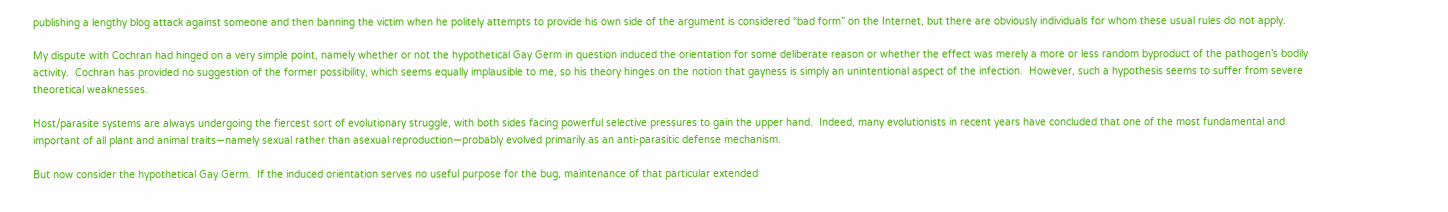publishing a lengthy blog attack against someone and then banning the victim when he politely attempts to provide his own side of the argument is considered “bad form” on the Internet, but there are obviously individuals for whom these usual rules do not apply.

My dispute with Cochran had hinged on a very simple point, namely whether or not the hypothetical Gay Germ in question induced the orientation for some deliberate reason or whether the effect was merely a more or less random byproduct of the pathogen’s bodily activity.  Cochran has provided no suggestion of the former possibility, which seems equally implausible to me, so his theory hinges on the notion that gayness is simply an unintentional aspect of the infection.  However, such a hypothesis seems to suffer from severe theoretical weaknesses.

Host/parasite systems are always undergoing the fiercest sort of evolutionary struggle, with both sides facing powerful selective pressures to gain the upper hand.  Indeed, many evolutionists in recent years have concluded that one of the most fundamental and important of all plant and animal traits—namely sexual rather than asexual reproduction—probably evolved primarily as an anti-parasitic defense mechanism.

But now consider the hypothetical Gay Germ.  If the induced orientation serves no useful purpose for the bug, maintenance of that particular extended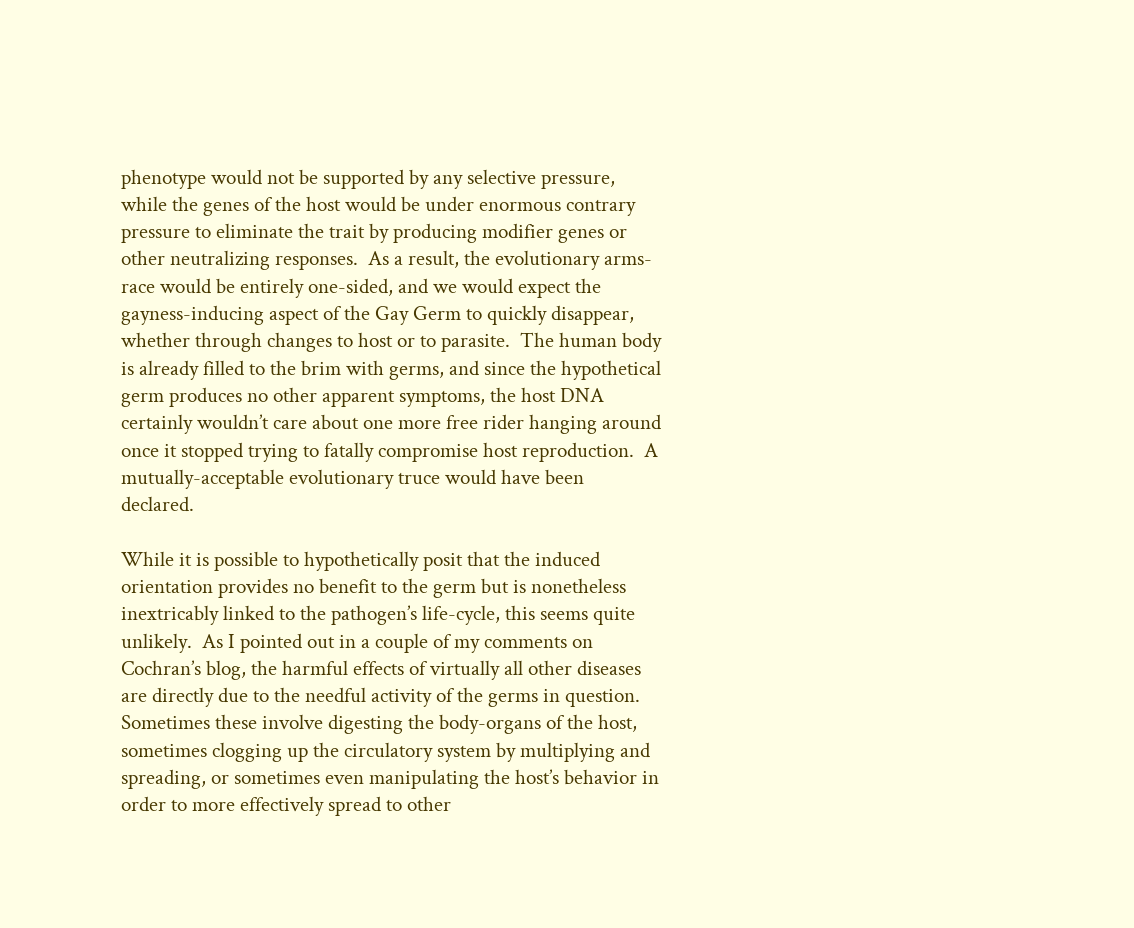phenotype would not be supported by any selective pressure, while the genes of the host would be under enormous contrary pressure to eliminate the trait by producing modifier genes or other neutralizing responses.  As a result, the evolutionary arms-race would be entirely one-sided, and we would expect the gayness-inducing aspect of the Gay Germ to quickly disappear, whether through changes to host or to parasite.  The human body is already filled to the brim with germs, and since the hypothetical germ produces no other apparent symptoms, the host DNA certainly wouldn’t care about one more free rider hanging around once it stopped trying to fatally compromise host reproduction.  A mutually-acceptable evolutionary truce would have been declared.

While it is possible to hypothetically posit that the induced orientation provides no benefit to the germ but is nonetheless inextricably linked to the pathogen’s life-cycle, this seems quite unlikely.  As I pointed out in a couple of my comments on Cochran’s blog, the harmful effects of virtually all other diseases are directly due to the needful activity of the germs in question.  Sometimes these involve digesting the body-organs of the host, sometimes clogging up the circulatory system by multiplying and spreading, or sometimes even manipulating the host’s behavior in order to more effectively spread to other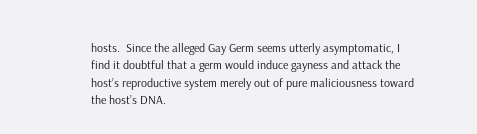hosts.  Since the alleged Gay Germ seems utterly asymptomatic, I find it doubtful that a germ would induce gayness and attack the host’s reproductive system merely out of pure maliciousness toward the host’s DNA.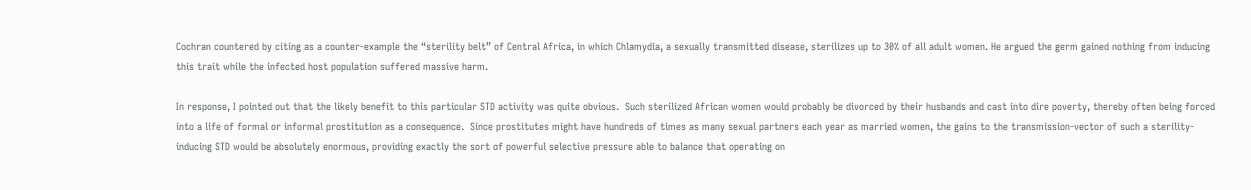Cochran countered by citing as a counter-example the “sterility belt” of Central Africa, in which Chlamydia, a sexually transmitted disease, sterilizes up to 30% of all adult women. He argued the germ gained nothing from inducing this trait while the infected host population suffered massive harm.

In response, I pointed out that the likely benefit to this particular STD activity was quite obvious.  Such sterilized African women would probably be divorced by their husbands and cast into dire poverty, thereby often being forced into a life of formal or informal prostitution as a consequence.  Since prostitutes might have hundreds of times as many sexual partners each year as married women, the gains to the transmission-vector of such a sterility-inducing STD would be absolutely enormous, providing exactly the sort of powerful selective pressure able to balance that operating on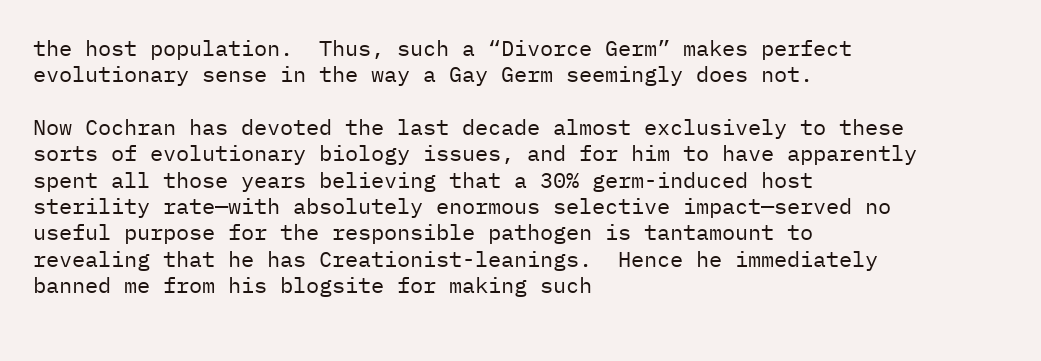the host population.  Thus, such a “Divorce Germ” makes perfect evolutionary sense in the way a Gay Germ seemingly does not.

Now Cochran has devoted the last decade almost exclusively to these sorts of evolutionary biology issues, and for him to have apparently spent all those years believing that a 30% germ-induced host sterility rate—with absolutely enormous selective impact—served no useful purpose for the responsible pathogen is tantamount to revealing that he has Creationist-leanings.  Hence he immediately banned me from his blogsite for making such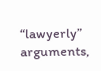“lawyerly” arguments,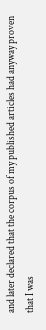and later declared that the corpus of my published articles had anyway proven that I was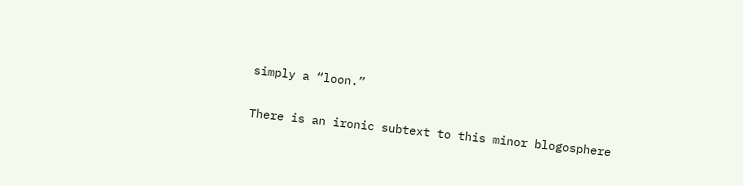simply a “loon.”

There is an ironic subtext to this minor blogosphere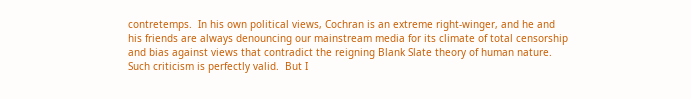contretemps.  In his own political views, Cochran is an extreme right-winger, and he and his friends are always denouncing our mainstream media for its climate of total censorship and bias against views that contradict the reigning Blank Slate theory of human nature.  Such criticism is perfectly valid.  But I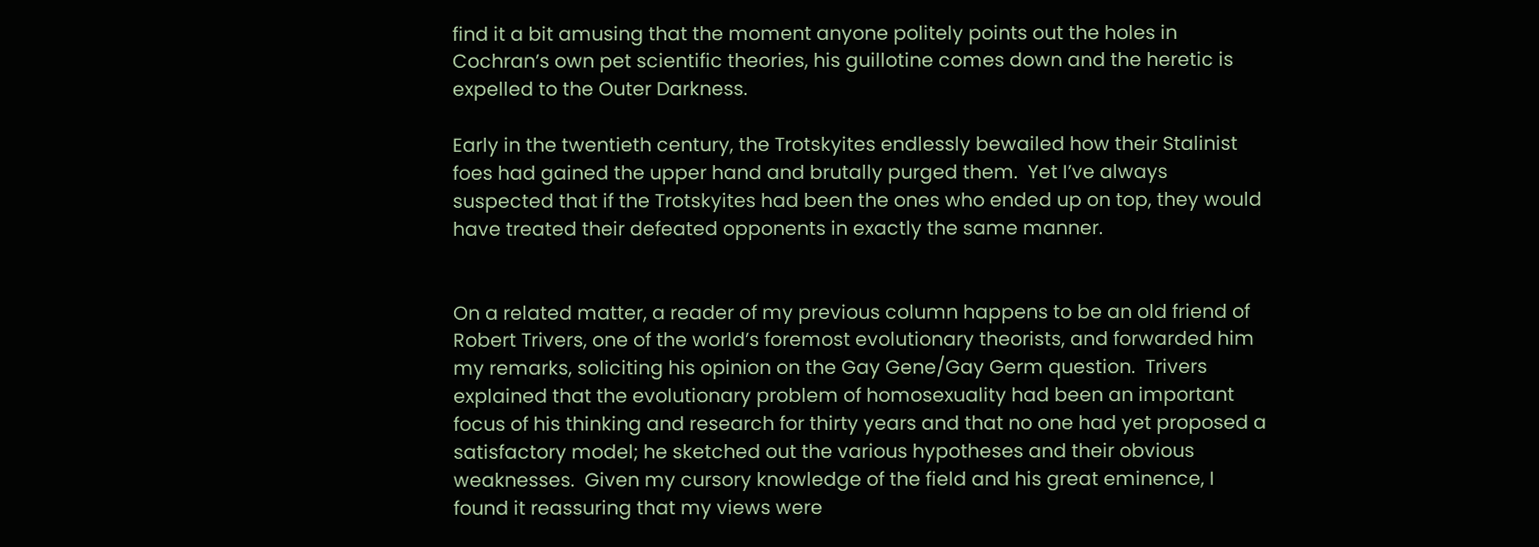find it a bit amusing that the moment anyone politely points out the holes in Cochran’s own pet scientific theories, his guillotine comes down and the heretic is expelled to the Outer Darkness.

Early in the twentieth century, the Trotskyites endlessly bewailed how their Stalinist foes had gained the upper hand and brutally purged them.  Yet I’ve always suspected that if the Trotskyites had been the ones who ended up on top, they would have treated their defeated opponents in exactly the same manner.


On a related matter, a reader of my previous column happens to be an old friend of Robert Trivers, one of the world’s foremost evolutionary theorists, and forwarded him my remarks, soliciting his opinion on the Gay Gene/Gay Germ question.  Trivers explained that the evolutionary problem of homosexuality had been an important focus of his thinking and research for thirty years and that no one had yet proposed a satisfactory model; he sketched out the various hypotheses and their obvious weaknesses.  Given my cursory knowledge of the field and his great eminence, I found it reassuring that my views were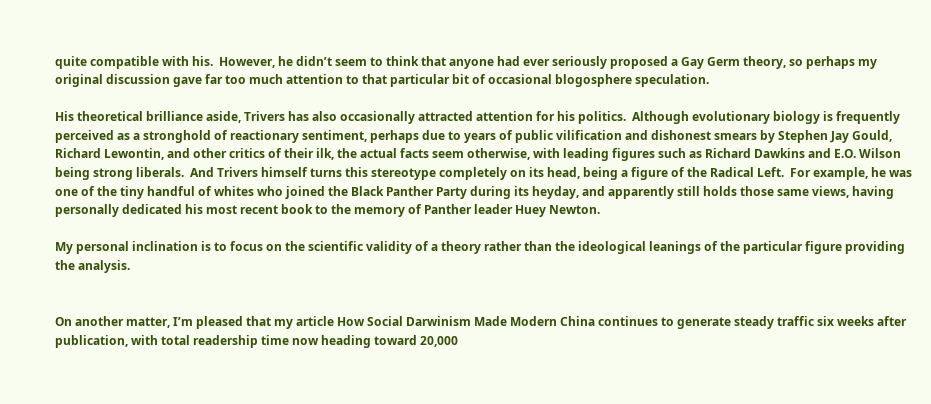quite compatible with his.  However, he didn’t seem to think that anyone had ever seriously proposed a Gay Germ theory, so perhaps my original discussion gave far too much attention to that particular bit of occasional blogosphere speculation.

His theoretical brilliance aside, Trivers has also occasionally attracted attention for his politics.  Although evolutionary biology is frequently perceived as a stronghold of reactionary sentiment, perhaps due to years of public vilification and dishonest smears by Stephen Jay Gould, Richard Lewontin, and other critics of their ilk, the actual facts seem otherwise, with leading figures such as Richard Dawkins and E.O. Wilson being strong liberals.  And Trivers himself turns this stereotype completely on its head, being a figure of the Radical Left.  For example, he was one of the tiny handful of whites who joined the Black Panther Party during its heyday, and apparently still holds those same views, having personally dedicated his most recent book to the memory of Panther leader Huey Newton.

My personal inclination is to focus on the scientific validity of a theory rather than the ideological leanings of the particular figure providing the analysis.


On another matter, I’m pleased that my article How Social Darwinism Made Modern China continues to generate steady traffic six weeks after publication, with total readership time now heading toward 20,000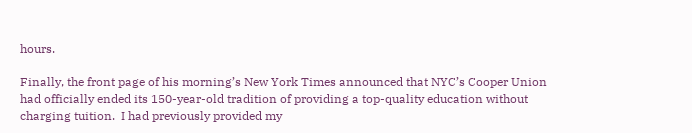hours.

Finally, the front page of his morning’s New York Times announced that NYC’s Cooper Union had officially ended its 150-year-old tradition of providing a top-quality education without charging tuition.  I had previously provided my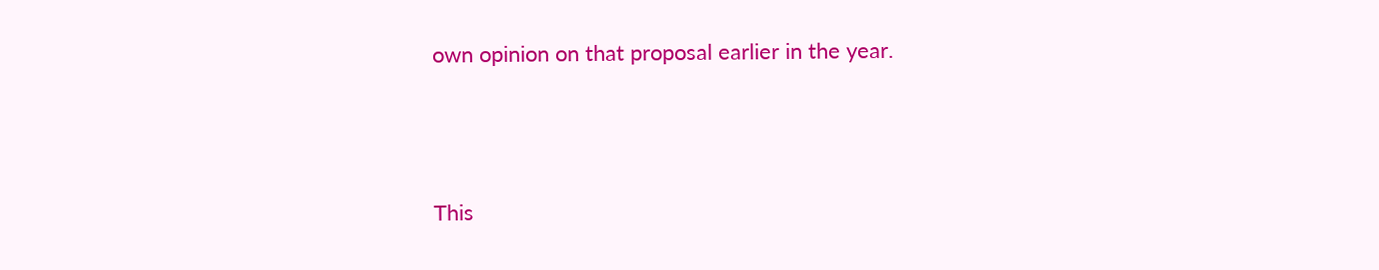own opinion on that proposal earlier in the year.



This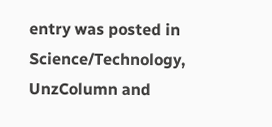entry was posted in Science/Technology, UnzColumn and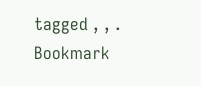tagged , , . Bookmark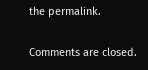the permalink.

Comments are closed.